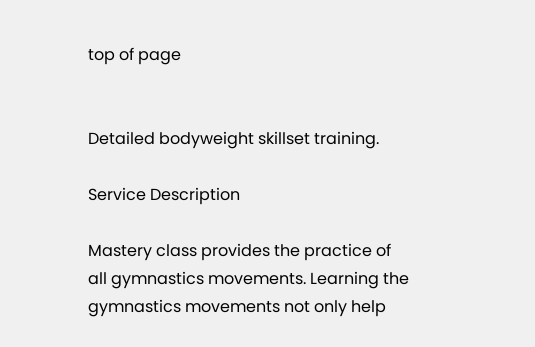top of page


Detailed bodyweight skillset training.

Service Description

Mastery class provides the practice of all gymnastics movements. Learning the gymnastics movements not only help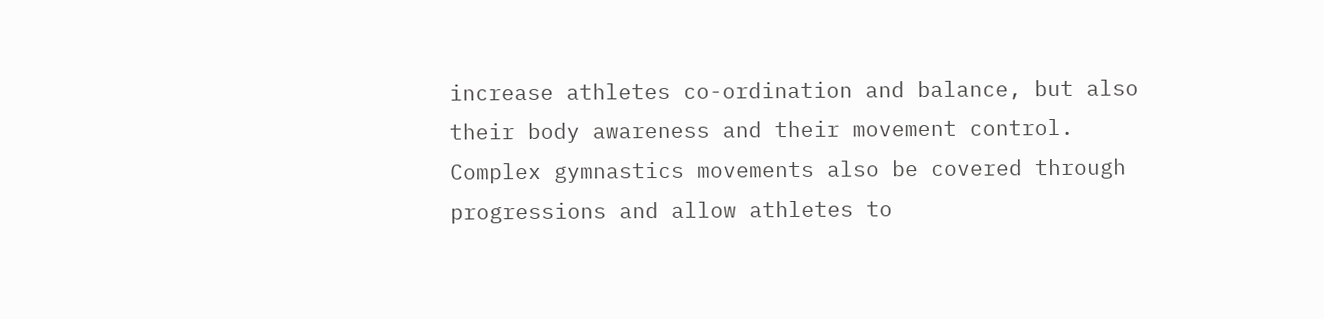increase athletes co-ordination and balance, but also their body awareness and their movement control. Complex gymnastics movements also be covered through progressions and allow athletes to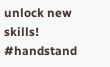unlock new skills! #handstand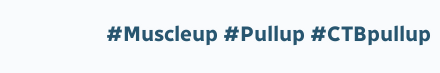#Muscleup #Pullup #CTBpullup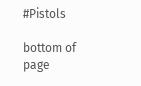#Pistols

bottom of page